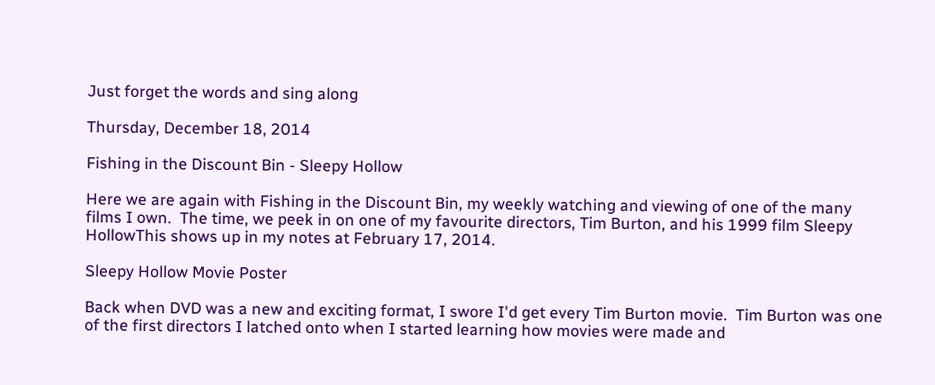Just forget the words and sing along

Thursday, December 18, 2014

Fishing in the Discount Bin - Sleepy Hollow

Here we are again with Fishing in the Discount Bin, my weekly watching and viewing of one of the many films I own.  The time, we peek in on one of my favourite directors, Tim Burton, and his 1999 film Sleepy HollowThis shows up in my notes at February 17, 2014.

Sleepy Hollow Movie Poster

Back when DVD was a new and exciting format, I swore I'd get every Tim Burton movie.  Tim Burton was one of the first directors I latched onto when I started learning how movies were made and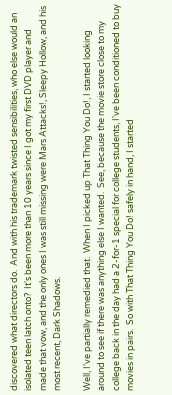discovered what directors do.  And with his trademark twisted sensibilities, who else would an isolated teen latch onto?  It's been more than 10 years since I got my first DVD player and made that vow, and the only ones I was still missing were Mars Attacks!, Sleepy Hollow, and his most recent, Dark Shadows.

Well, I've partially remedied that.  When I picked up That Thing You Do!, I started looking around to see if there was anything else I wanted.  See, because the movie store close to my college back in the day had a 2-for-1 special for college students, I've been conditioned to buy movies in pairs.  So with That Thing You Do! safely in hand, I started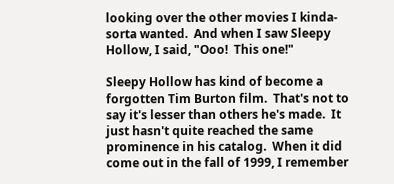looking over the other movies I kinda-sorta wanted.  And when I saw Sleepy Hollow, I said, "Ooo!  This one!"

Sleepy Hollow has kind of become a forgotten Tim Burton film.  That's not to say it's lesser than others he's made.  It just hasn't quite reached the same prominence in his catalog.  When it did come out in the fall of 1999, I remember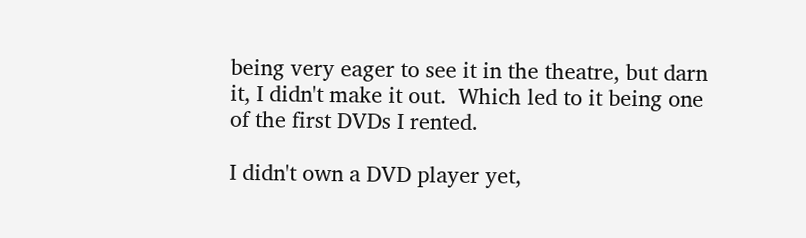being very eager to see it in the theatre, but darn it, I didn't make it out.  Which led to it being one of the first DVDs I rented.

I didn't own a DVD player yet,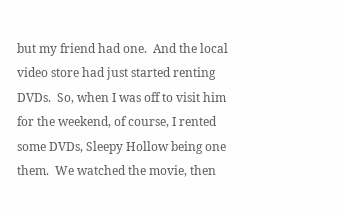but my friend had one.  And the local video store had just started renting DVDs.  So, when I was off to visit him for the weekend, of course, I rented some DVDs, Sleepy Hollow being one them.  We watched the movie, then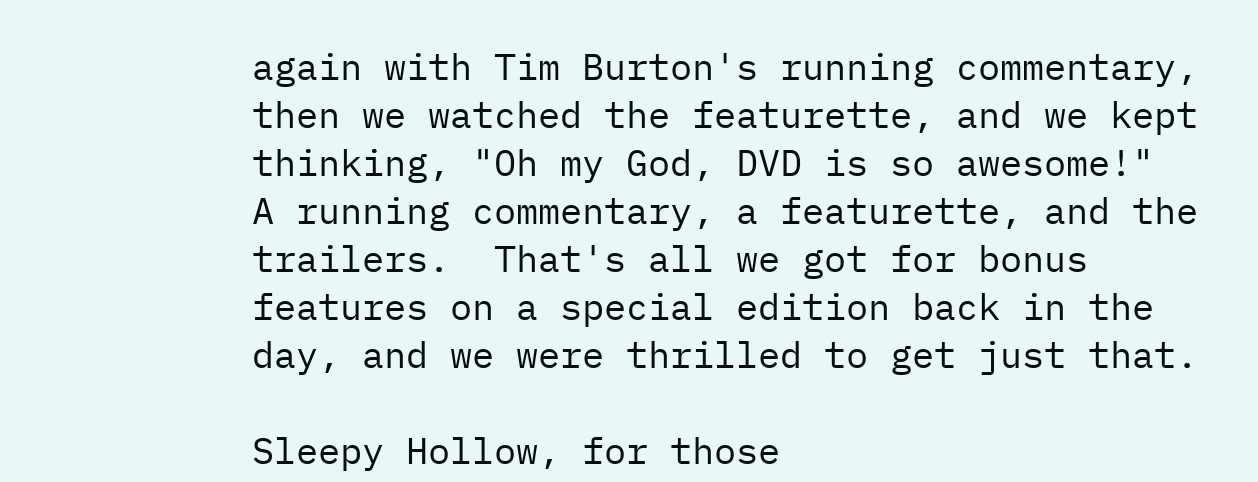again with Tim Burton's running commentary, then we watched the featurette, and we kept thinking, "Oh my God, DVD is so awesome!"  A running commentary, a featurette, and the trailers.  That's all we got for bonus features on a special edition back in the day, and we were thrilled to get just that.

Sleepy Hollow, for those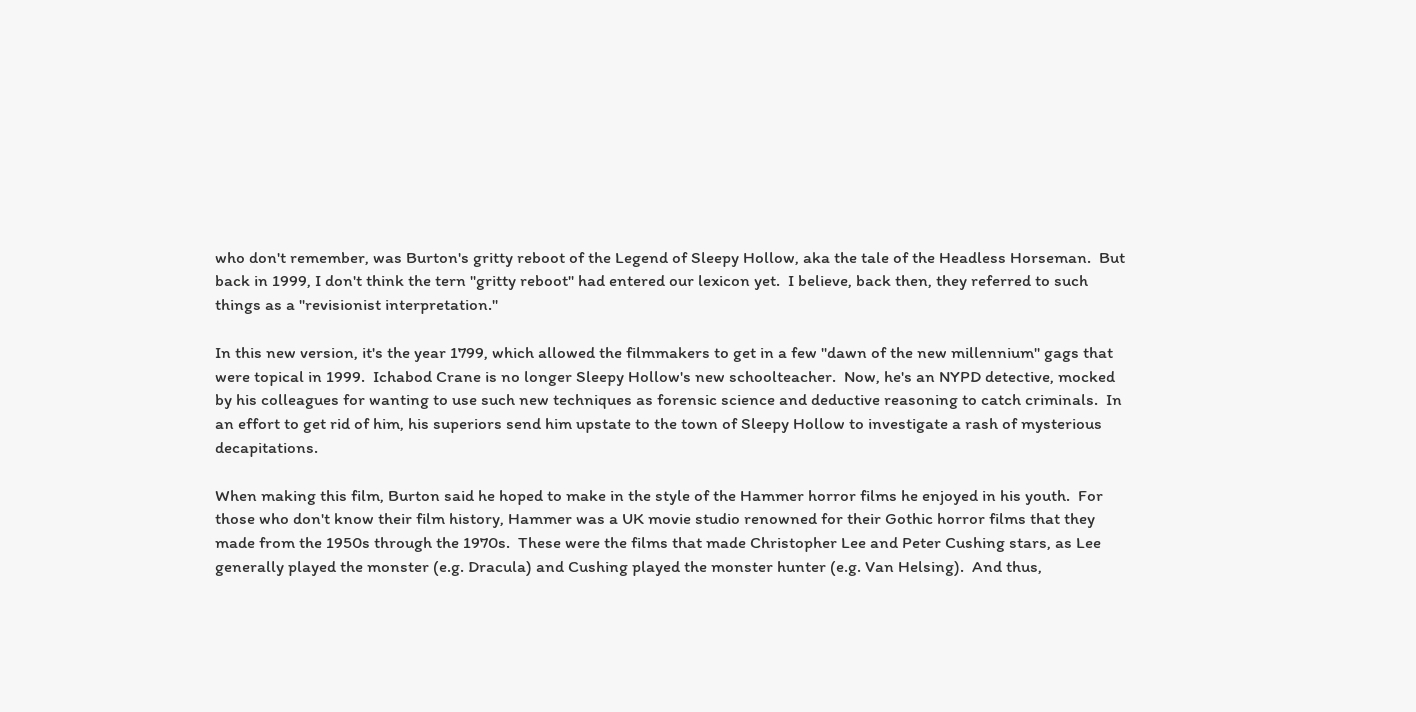who don't remember, was Burton's gritty reboot of the Legend of Sleepy Hollow, aka the tale of the Headless Horseman.  But back in 1999, I don't think the tern "gritty reboot" had entered our lexicon yet.  I believe, back then, they referred to such things as a "revisionist interpretation."

In this new version, it's the year 1799, which allowed the filmmakers to get in a few "dawn of the new millennium" gags that were topical in 1999.  Ichabod Crane is no longer Sleepy Hollow's new schoolteacher.  Now, he's an NYPD detective, mocked by his colleagues for wanting to use such new techniques as forensic science and deductive reasoning to catch criminals.  In an effort to get rid of him, his superiors send him upstate to the town of Sleepy Hollow to investigate a rash of mysterious decapitations.

When making this film, Burton said he hoped to make in the style of the Hammer horror films he enjoyed in his youth.  For those who don't know their film history, Hammer was a UK movie studio renowned for their Gothic horror films that they made from the 1950s through the 1970s.  These were the films that made Christopher Lee and Peter Cushing stars, as Lee generally played the monster (e.g. Dracula) and Cushing played the monster hunter (e.g. Van Helsing).  And thus,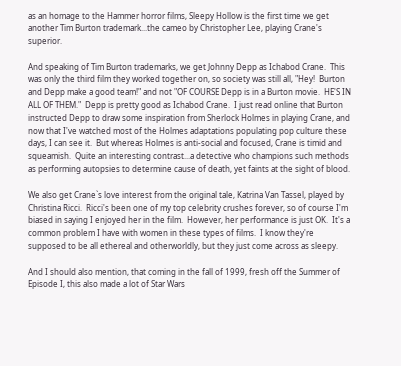as an homage to the Hammer horror films, Sleepy Hollow is the first time we get another Tim Burton trademark...the cameo by Christopher Lee, playing Crane's superior.

And speaking of Tim Burton trademarks, we get Johnny Depp as Ichabod Crane.  This was only the third film they worked together on, so society was still all, "Hey!  Burton and Depp make a good team!" and not "OF COURSE Depp is in a Burton movie.  HE'S IN ALL OF THEM."  Depp is pretty good as Ichabod Crane.  I just read online that Burton instructed Depp to draw some inspiration from Sherlock Holmes in playing Crane, and now that I've watched most of the Holmes adaptations populating pop culture these days, I can see it.  But whereas Holmes is anti-social and focused, Crane is timid and squeamish.  Quite an interesting contrast...a detective who champions such methods as performing autopsies to determine cause of death, yet faints at the sight of blood.

We also get Crane`s love interest from the original tale, Katrina Van Tassel, played by Christina Ricci.  Ricci's been one of my top celebrity crushes forever, so of course I'm biased in saying I enjoyed her in the film.  However, her performance is just OK.  It's a common problem I have with women in these types of films.  I know they're supposed to be all ethereal and otherworldly, but they just come across as sleepy.

And I should also mention, that coming in the fall of 1999, fresh off the Summer of Episode I, this also made a lot of Star Wars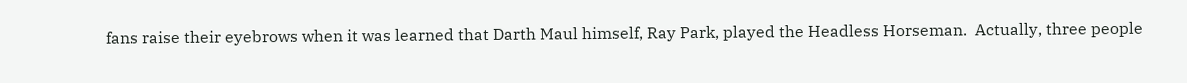fans raise their eyebrows when it was learned that Darth Maul himself, Ray Park, played the Headless Horseman.  Actually, three people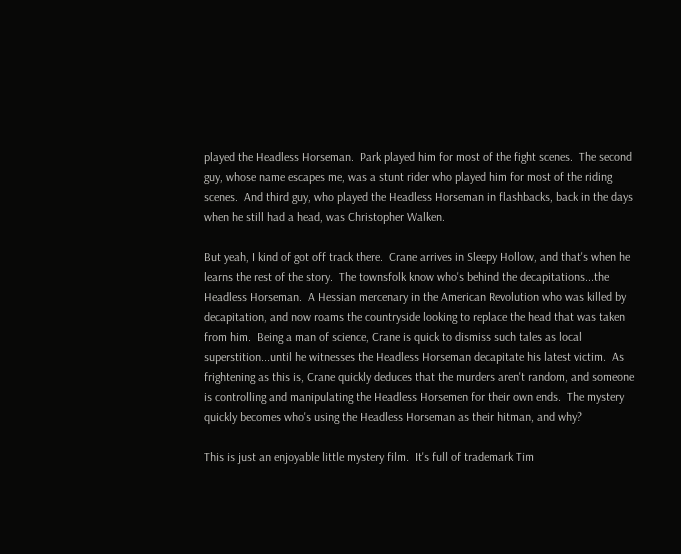played the Headless Horseman.  Park played him for most of the fight scenes.  The second guy, whose name escapes me, was a stunt rider who played him for most of the riding scenes.  And third guy, who played the Headless Horseman in flashbacks, back in the days when he still had a head, was Christopher Walken.

But yeah, I kind of got off track there.  Crane arrives in Sleepy Hollow, and that's when he learns the rest of the story.  The townsfolk know who's behind the decapitations...the Headless Horseman.  A Hessian mercenary in the American Revolution who was killed by decapitation, and now roams the countryside looking to replace the head that was taken from him.  Being a man of science, Crane is quick to dismiss such tales as local superstition...until he witnesses the Headless Horseman decapitate his latest victim.  As frightening as this is, Crane quickly deduces that the murders aren't random, and someone is controlling and manipulating the Headless Horsemen for their own ends.  The mystery quickly becomes who's using the Headless Horseman as their hitman, and why?

This is just an enjoyable little mystery film.  It's full of trademark Tim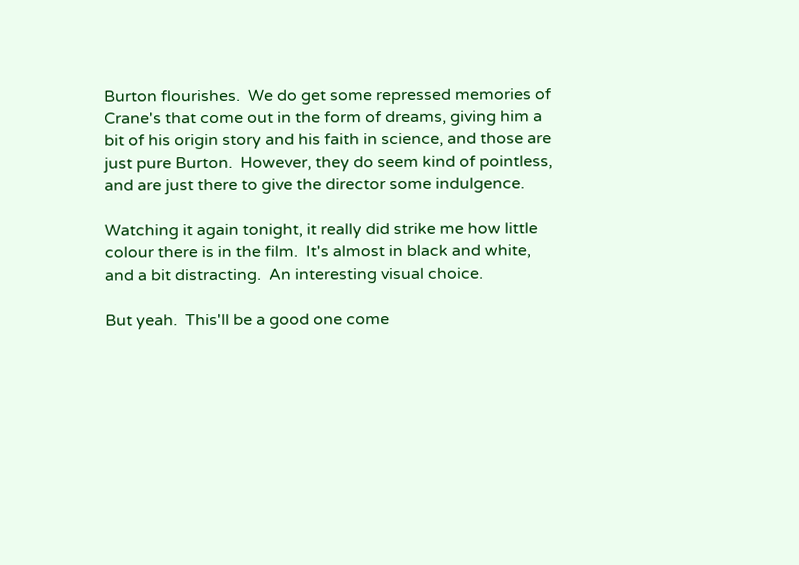Burton flourishes.  We do get some repressed memories of Crane's that come out in the form of dreams, giving him a bit of his origin story and his faith in science, and those are just pure Burton.  However, they do seem kind of pointless, and are just there to give the director some indulgence.

Watching it again tonight, it really did strike me how little colour there is in the film.  It's almost in black and white, and a bit distracting.  An interesting visual choice.

But yeah.  This'll be a good one come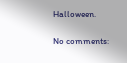Halloween.

No comments: